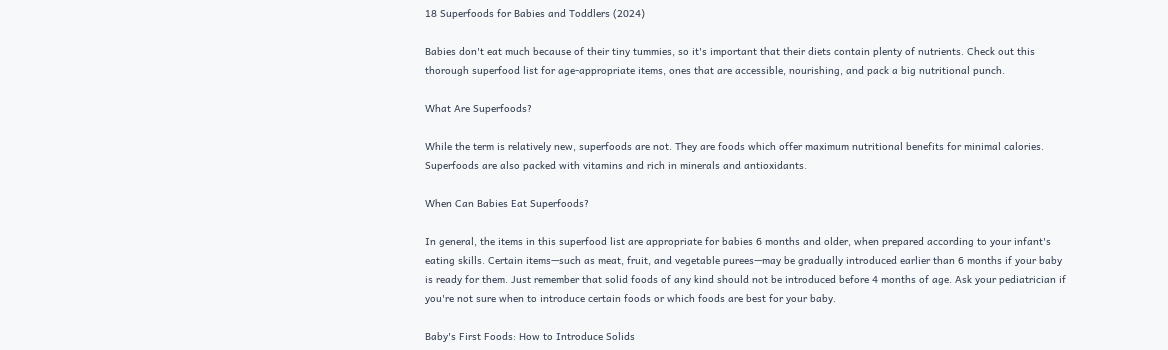18 Superfoods for Babies and Toddlers (2024)

Babies don't eat much because of their tiny tummies, so it's important that their diets contain plenty of nutrients. Check out this thorough superfood list for age-appropriate items, ones that are accessible, nourishing, and pack a big nutritional punch.

What Are Superfoods?

While the term is relatively new, superfoods are not. They are foods which offer maximum nutritional benefits for minimal calories. Superfoods are also packed with vitamins and rich in minerals and antioxidants.

When Can Babies Eat Superfoods?

In general, the items in this superfood list are appropriate for babies 6 months and older, when prepared according to your infant's eating skills. Certain items—such as meat, fruit, and vegetable purees—may be gradually introduced earlier than 6 months if your baby is ready for them. Just remember that solid foods of any kind should not be introduced before 4 months of age. Ask your pediatrician if you're not sure when to introduce certain foods or which foods are best for your baby.

Baby's First Foods: How to Introduce Solids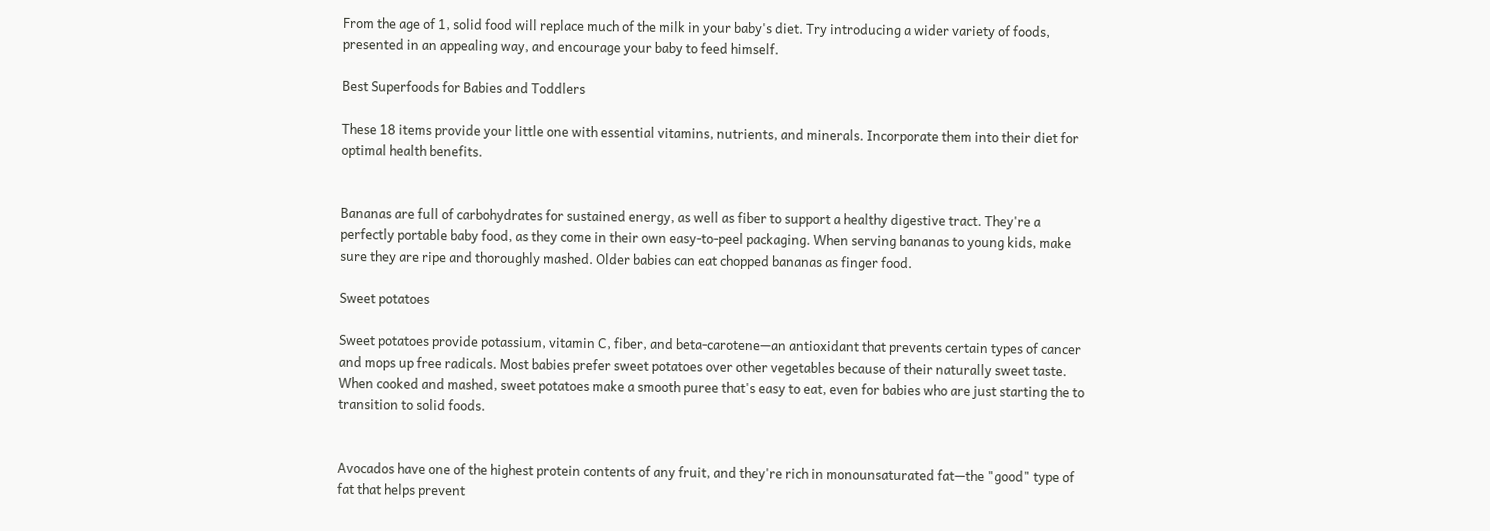From the age of 1, solid food will replace much of the milk in your baby's diet. Try introducing a wider variety of foods, presented in an appealing way, and encourage your baby to feed himself.

Best Superfoods for Babies and Toddlers

These 18 items provide your little one with essential vitamins, nutrients, and minerals. Incorporate them into their diet for optimal health benefits.


Bananas are full of carbohydrates for sustained energy, as well as fiber to support a healthy digestive tract. They're a perfectly portable baby food, as they come in their own easy-to-peel packaging. When serving bananas to young kids, make sure they are ripe and thoroughly mashed. Older babies can eat chopped bananas as finger food.

Sweet potatoes

Sweet potatoes provide potassium, vitamin C, fiber, and beta-carotene—an antioxidant that prevents certain types of cancer and mops up free radicals. Most babies prefer sweet potatoes over other vegetables because of their naturally sweet taste. When cooked and mashed, sweet potatoes make a smooth puree that's easy to eat, even for babies who are just starting the to transition to solid foods.


Avocados have one of the highest protein contents of any fruit, and they're rich in monounsaturated fat—the "good" type of fat that helps prevent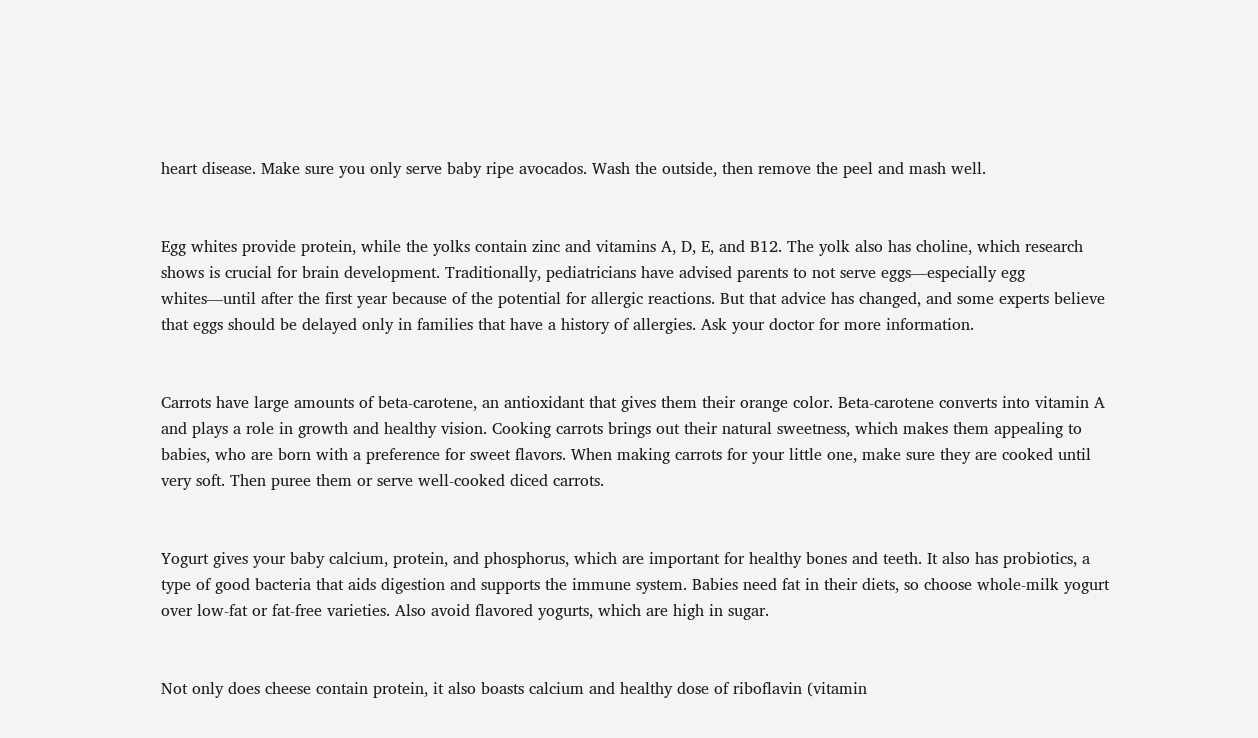heart disease. Make sure you only serve baby ripe avocados. Wash the outside, then remove the peel and mash well.


Egg whites provide protein, while the yolks contain zinc and vitamins A, D, E, and B12. The yolk also has choline, which research shows is crucial for brain development. Traditionally, pediatricians have advised parents to not serve eggs—especially egg whites—until after the first year because of the potential for allergic reactions. But that advice has changed, and some experts believe that eggs should be delayed only in families that have a history of allergies. Ask your doctor for more information.


Carrots have large amounts of beta-carotene, an antioxidant that gives them their orange color. Beta-carotene converts into vitamin A and plays a role in growth and healthy vision. Cooking carrots brings out their natural sweetness, which makes them appealing to babies, who are born with a preference for sweet flavors. When making carrots for your little one, make sure they are cooked until very soft. Then puree them or serve well-cooked diced carrots.


Yogurt gives your baby calcium, protein, and phosphorus, which are important for healthy bones and teeth. It also has probiotics, a type of good bacteria that aids digestion and supports the immune system. Babies need fat in their diets, so choose whole-milk yogurt over low-fat or fat-free varieties. Also avoid flavored yogurts, which are high in sugar.


Not only does cheese contain protein, it also boasts calcium and healthy dose of riboflavin (vitamin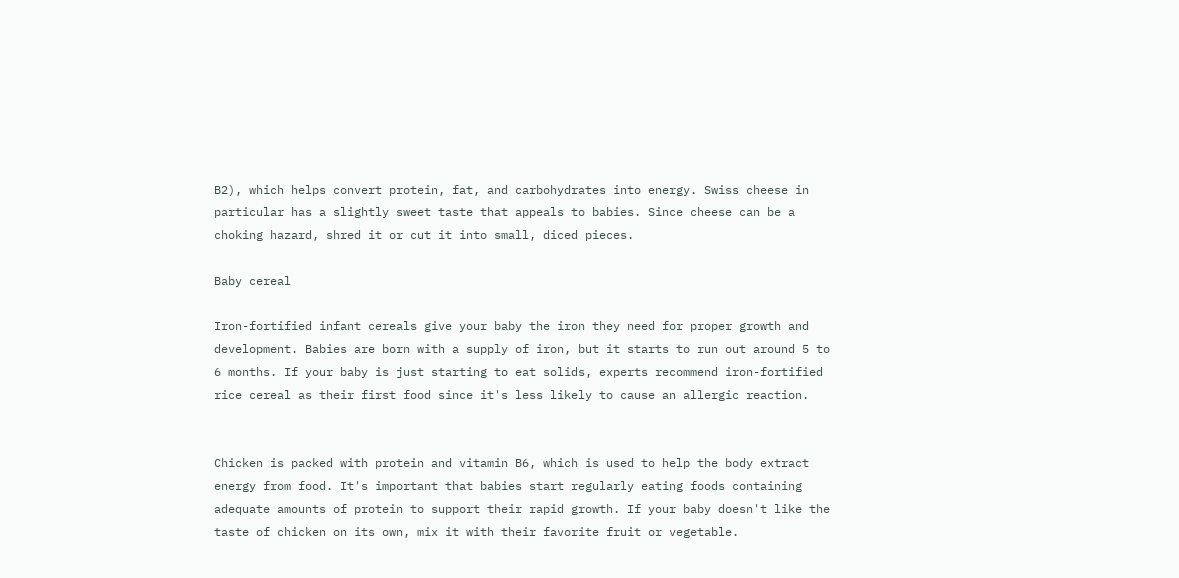B2), which helps convert protein, fat, and carbohydrates into energy. Swiss cheese in particular has a slightly sweet taste that appeals to babies. Since cheese can be a choking hazard, shred it or cut it into small, diced pieces.

Baby cereal

Iron-fortified infant cereals give your baby the iron they need for proper growth and development. Babies are born with a supply of iron, but it starts to run out around 5 to 6 months. If your baby is just starting to eat solids, experts recommend iron-fortified rice cereal as their first food since it's less likely to cause an allergic reaction.


Chicken is packed with protein and vitamin B6, which is used to help the body extract energy from food. It's important that babies start regularly eating foods containing adequate amounts of protein to support their rapid growth. If your baby doesn't like the taste of chicken on its own, mix it with their favorite fruit or vegetable.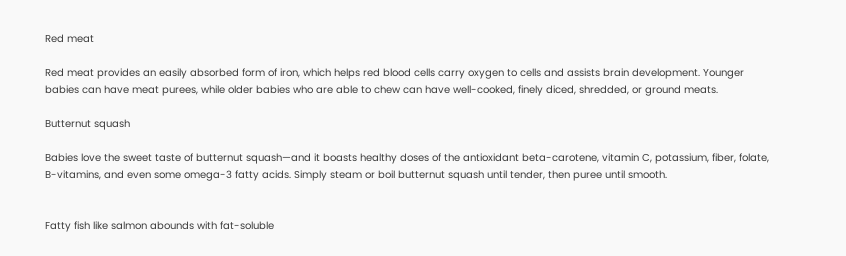Red meat

Red meat provides an easily absorbed form of iron, which helps red blood cells carry oxygen to cells and assists brain development. Younger babies can have meat purees, while older babies who are able to chew can have well-cooked, finely diced, shredded, or ground meats.

Butternut squash

Babies love the sweet taste of butternut squash—and it boasts healthy doses of the antioxidant beta-carotene, vitamin C, potassium, fiber, folate, B-vitamins, and even some omega-3 fatty acids. Simply steam or boil butternut squash until tender, then puree until smooth.


Fatty fish like salmon abounds with fat-soluble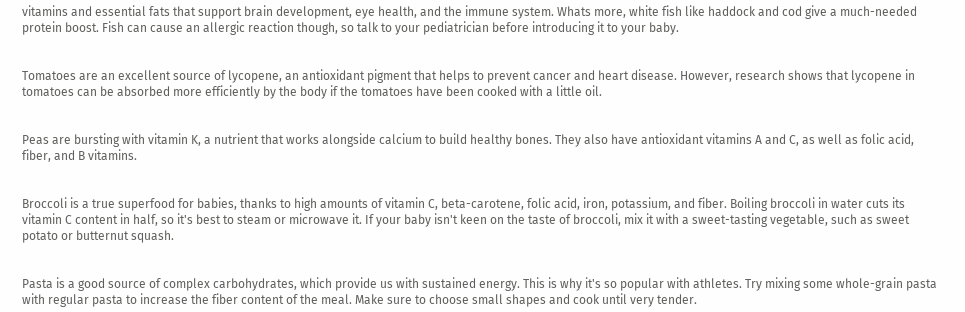vitamins and essential fats that support brain development, eye health, and the immune system. Whats more, white fish like haddock and cod give a much-needed protein boost. Fish can cause an allergic reaction though, so talk to your pediatrician before introducing it to your baby.


Tomatoes are an excellent source of lycopene, an antioxidant pigment that helps to prevent cancer and heart disease. However, research shows that lycopene in tomatoes can be absorbed more efficiently by the body if the tomatoes have been cooked with a little oil.


Peas are bursting with vitamin K, a nutrient that works alongside calcium to build healthy bones. They also have antioxidant vitamins A and C, as well as folic acid, fiber, and B vitamins.


Broccoli is a true superfood for babies, thanks to high amounts of vitamin C, beta-carotene, folic acid, iron, potassium, and fiber. Boiling broccoli in water cuts its vitamin C content in half, so it's best to steam or microwave it. If your baby isn't keen on the taste of broccoli, mix it with a sweet-tasting vegetable, such as sweet potato or butternut squash.


Pasta is a good source of complex carbohydrates, which provide us with sustained energy. This is why it's so popular with athletes. Try mixing some whole-grain pasta with regular pasta to increase the fiber content of the meal. Make sure to choose small shapes and cook until very tender.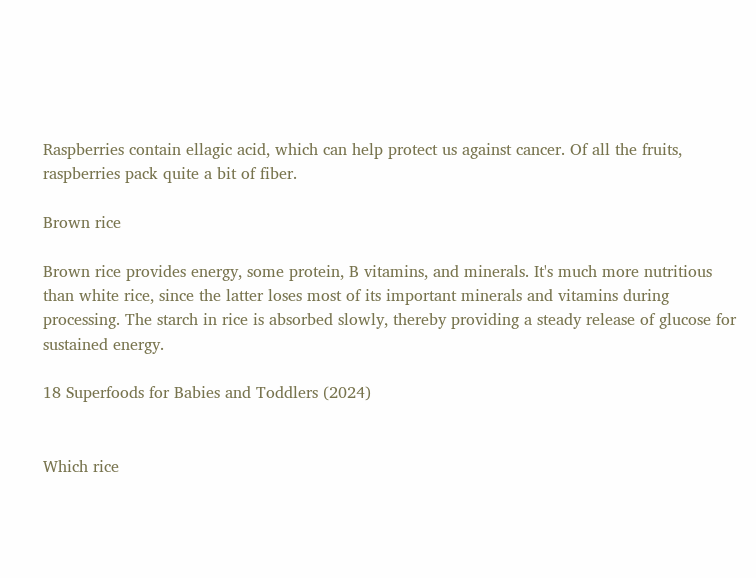Raspberries contain ellagic acid, which can help protect us against cancer. Of all the fruits, raspberries pack quite a bit of fiber.

Brown rice

Brown rice provides energy, some protein, B vitamins, and minerals. It's much more nutritious than white rice, since the latter loses most of its important minerals and vitamins during processing. The starch in rice is absorbed slowly, thereby providing a steady release of glucose for sustained energy.

18 Superfoods for Babies and Toddlers (2024)


Which rice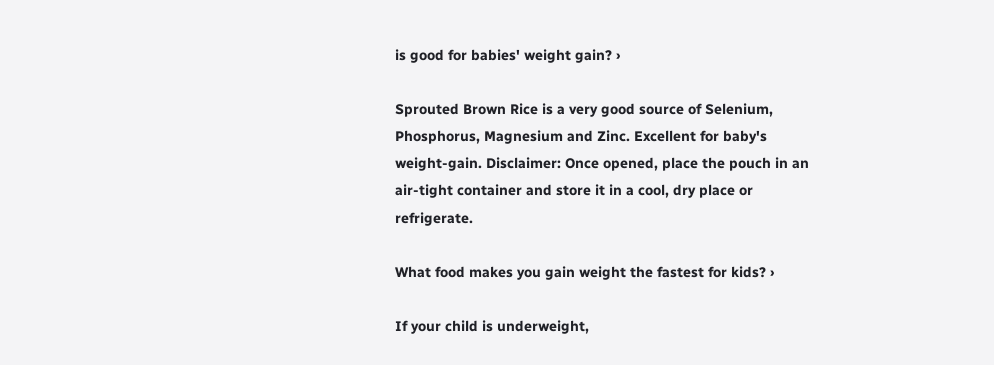is good for babies' weight gain? ›

Sprouted Brown Rice is a very good source of Selenium, Phosphorus, Magnesium and Zinc. Excellent for baby's weight-gain. Disclaimer: Once opened, place the pouch in an air-tight container and store it in a cool, dry place or refrigerate.

What food makes you gain weight the fastest for kids? ›

If your child is underweight,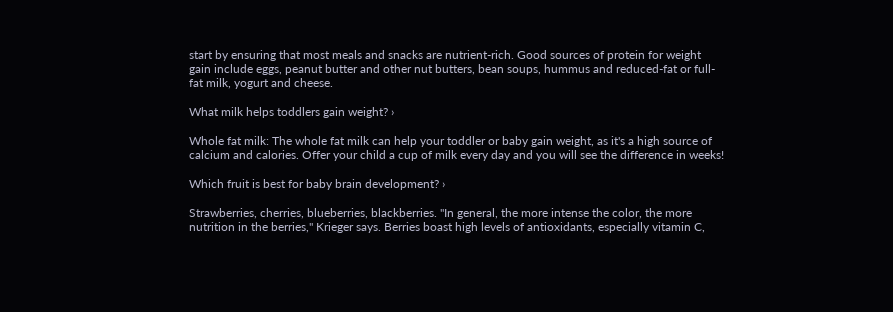start by ensuring that most meals and snacks are nutrient-rich. Good sources of protein for weight gain include eggs, peanut butter and other nut butters, bean soups, hummus and reduced-fat or full-fat milk, yogurt and cheese.

What milk helps toddlers gain weight? ›

Whole fat milk: The whole fat milk can help your toddler or baby gain weight, as it's a high source of calcium and calories. Offer your child a cup of milk every day and you will see the difference in weeks!

Which fruit is best for baby brain development? ›

Strawberries, cherries, blueberries, blackberries. "In general, the more intense the color, the more nutrition in the berries," Krieger says. Berries boast high levels of antioxidants, especially vitamin C,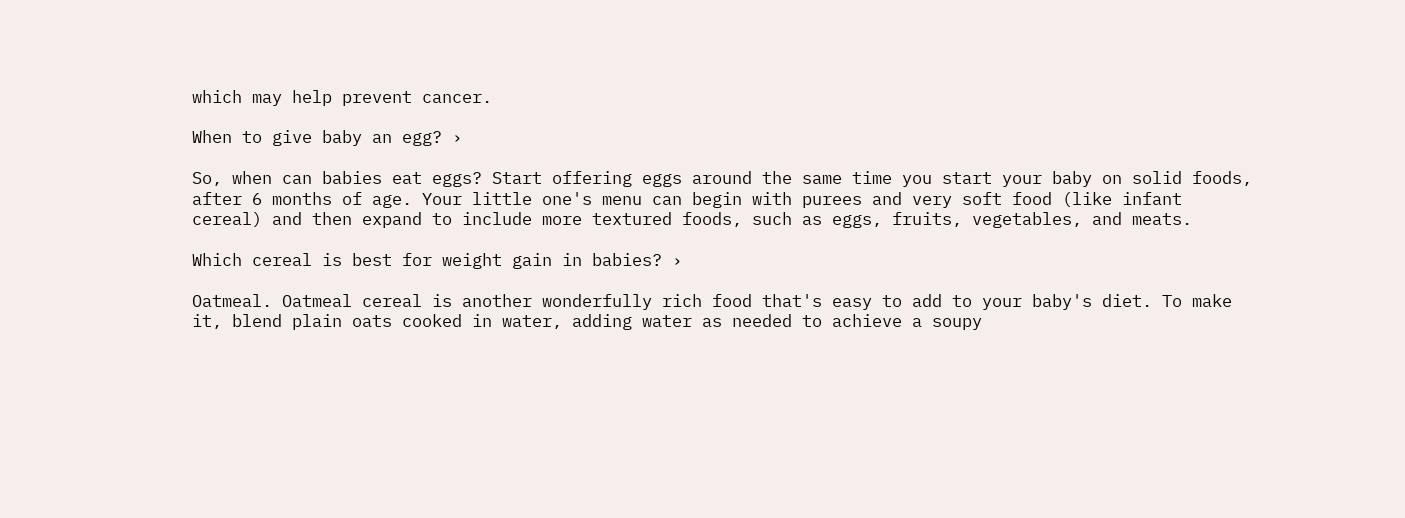which may help prevent cancer.

When to give baby an egg? ›

So, when can babies eat eggs? Start offering eggs around the same time you start your baby on solid foods, after 6 months of age. Your little one's menu can begin with purees and very soft food (like infant cereal) and then expand to include more textured foods, such as eggs, fruits, vegetables, and meats.

Which cereal is best for weight gain in babies? ›

Oatmeal. Oatmeal cereal is another wonderfully rich food that's easy to add to your baby's diet. To make it, blend plain oats cooked in water, adding water as needed to achieve a soupy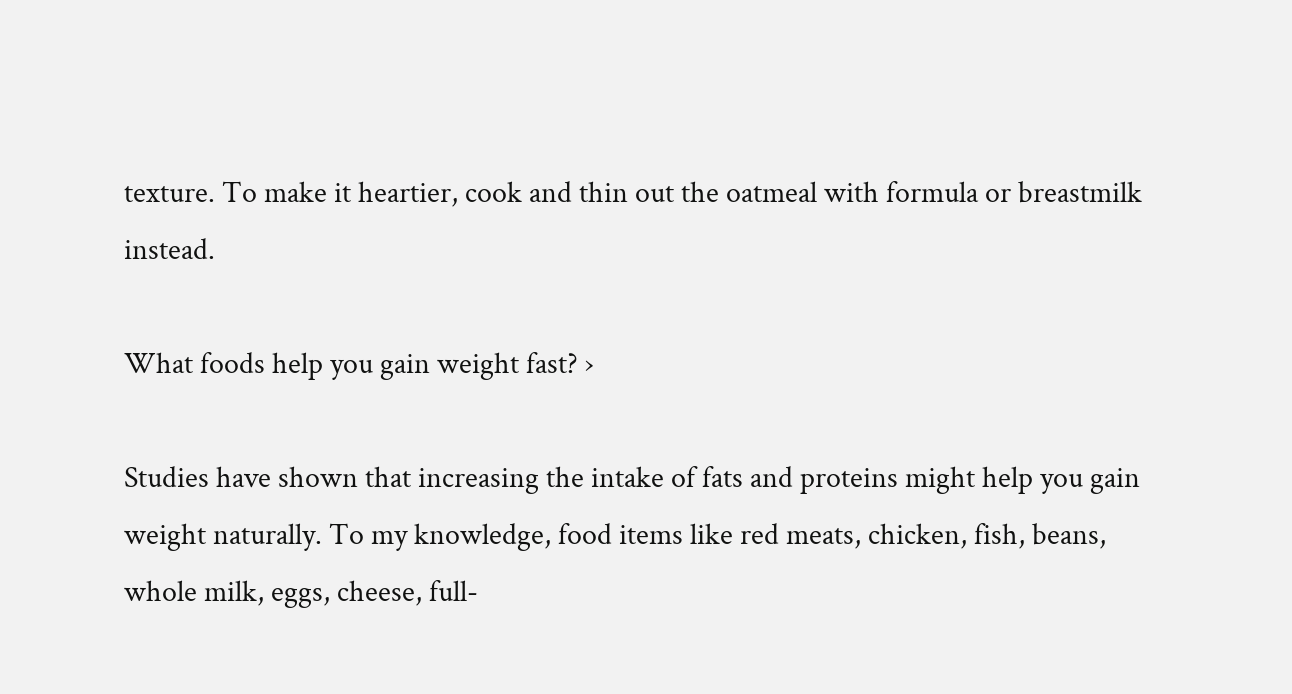texture. To make it heartier, cook and thin out the oatmeal with formula or breastmilk instead.

What foods help you gain weight fast? ›

Studies have shown that increasing the intake of fats and proteins might help you gain weight naturally. To my knowledge, food items like red meats, chicken, fish, beans, whole milk, eggs, cheese, full-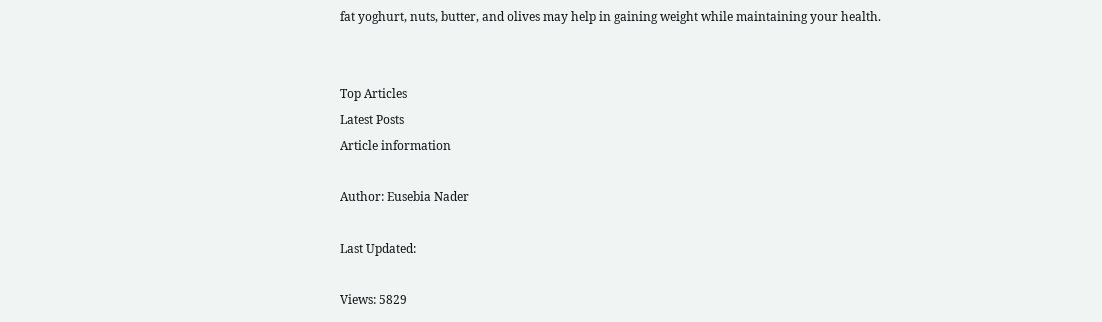fat yoghurt, nuts, butter, and olives may help in gaining weight while maintaining your health.


Top Articles
Latest Posts
Article information

Author: Eusebia Nader

Last Updated:

Views: 5829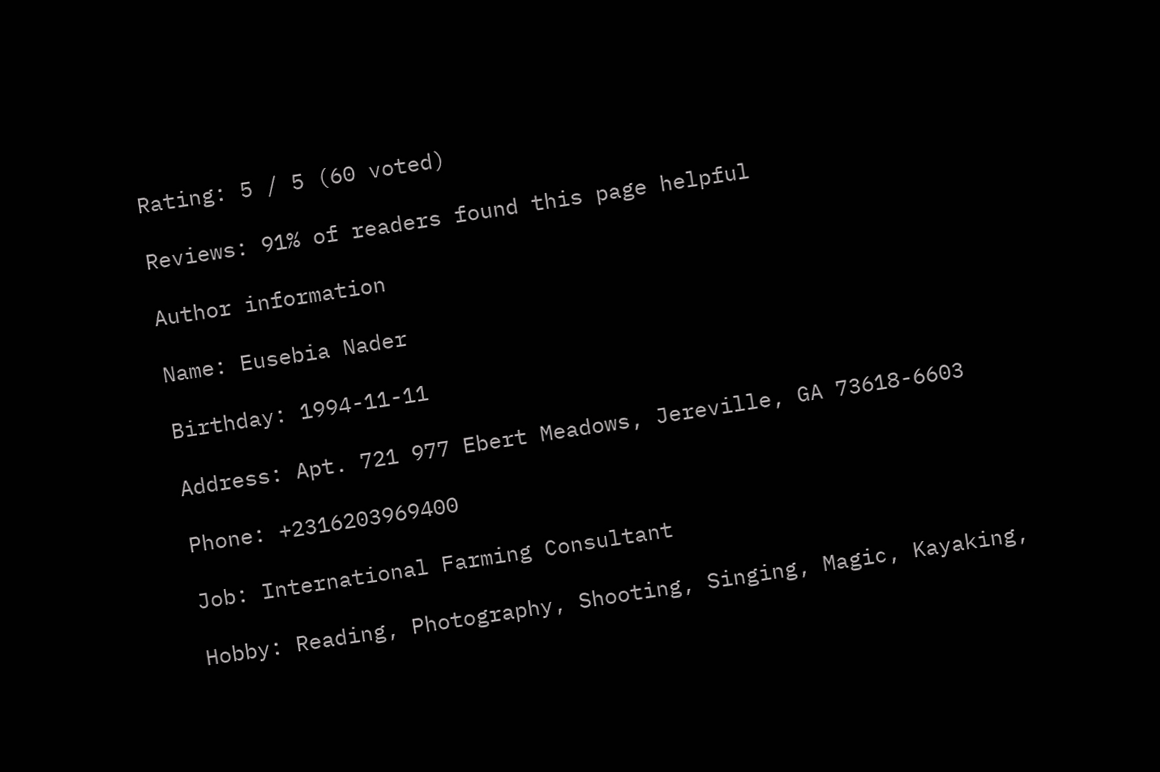Rating: 5 / 5 (60 voted)

Reviews: 91% of readers found this page helpful

Author information

Name: Eusebia Nader

Birthday: 1994-11-11

Address: Apt. 721 977 Ebert Meadows, Jereville, GA 73618-6603

Phone: +2316203969400

Job: International Farming Consultant

Hobby: Reading, Photography, Shooting, Singing, Magic, Kayaking,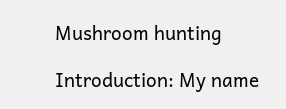Mushroom hunting

Introduction: My name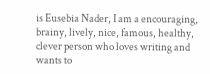is Eusebia Nader, I am a encouraging, brainy, lively, nice, famous, healthy, clever person who loves writing and wants to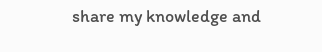share my knowledge and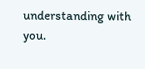understanding with you.